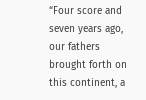“Four score and seven years ago, our fathers brought forth on this continent, a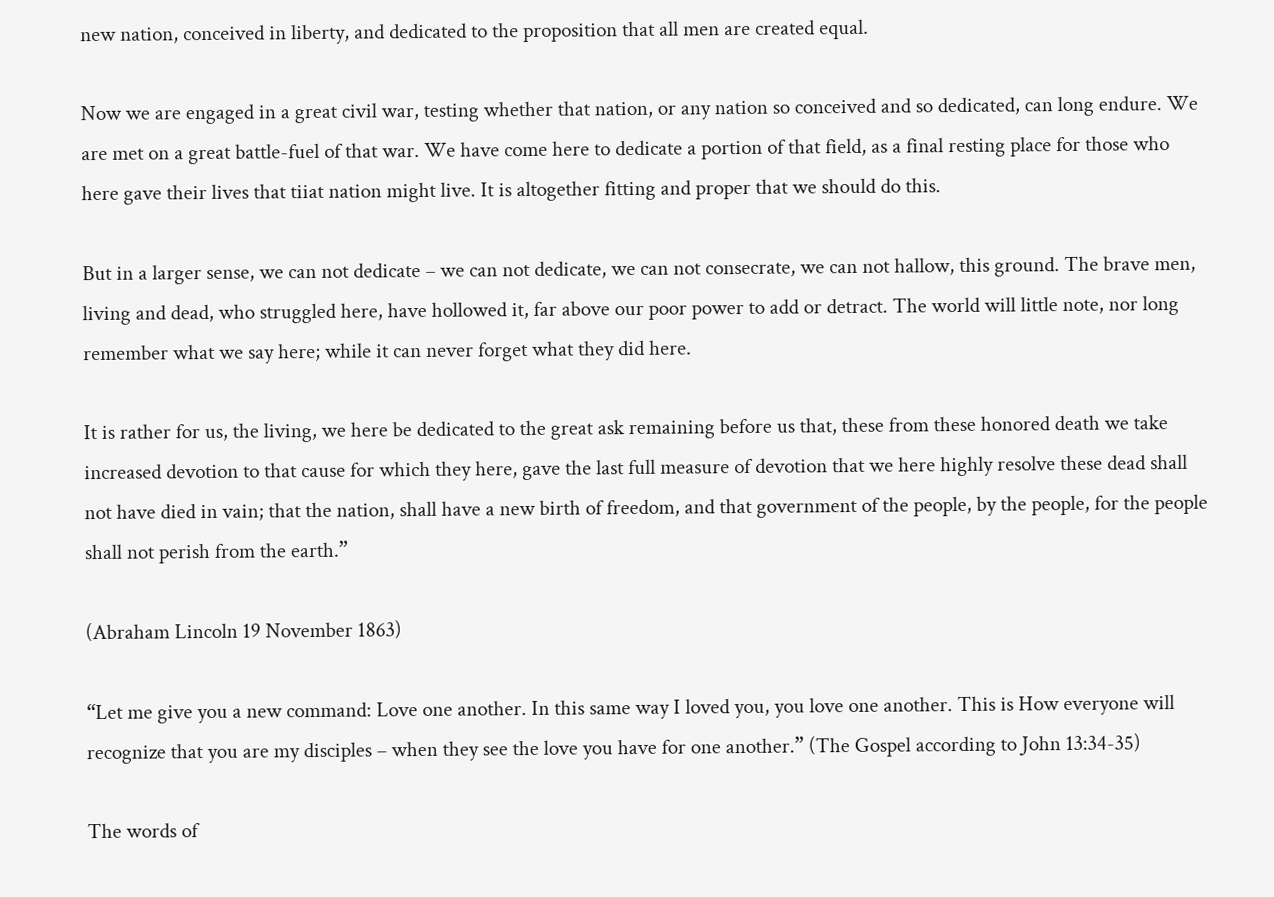new nation, conceived in liberty, and dedicated to the proposition that all men are created equal.

Now we are engaged in a great civil war, testing whether that nation, or any nation so conceived and so dedicated, can long endure. We are met on a great battle-fuel of that war. We have come here to dedicate a portion of that field, as a final resting place for those who here gave their lives that tiiat nation might live. It is altogether fitting and proper that we should do this.

But in a larger sense, we can not dedicate – we can not dedicate, we can not consecrate, we can not hallow, this ground. The brave men, living and dead, who struggled here, have hollowed it, far above our poor power to add or detract. The world will little note, nor long remember what we say here; while it can never forget what they did here.

It is rather for us, the living, we here be dedicated to the great ask remaining before us that, these from these honored death we take increased devotion to that cause for which they here, gave the last full measure of devotion that we here highly resolve these dead shall not have died in vain; that the nation, shall have a new birth of freedom, and that government of the people, by the people, for the people shall not perish from the earth.”

(Abraham Lincoln 19 November 1863)

“Let me give you a new command: Love one another. In this same way I loved you, you love one another. This is How everyone will recognize that you are my disciples – when they see the love you have for one another.” (The Gospel according to John 13:34-35)

The words of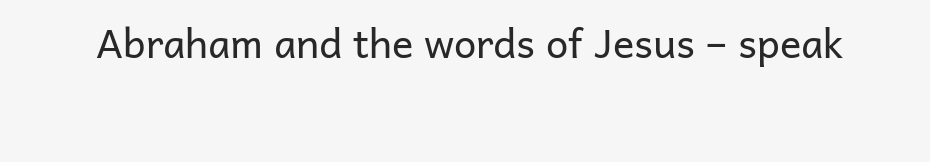Abraham and the words of Jesus – speak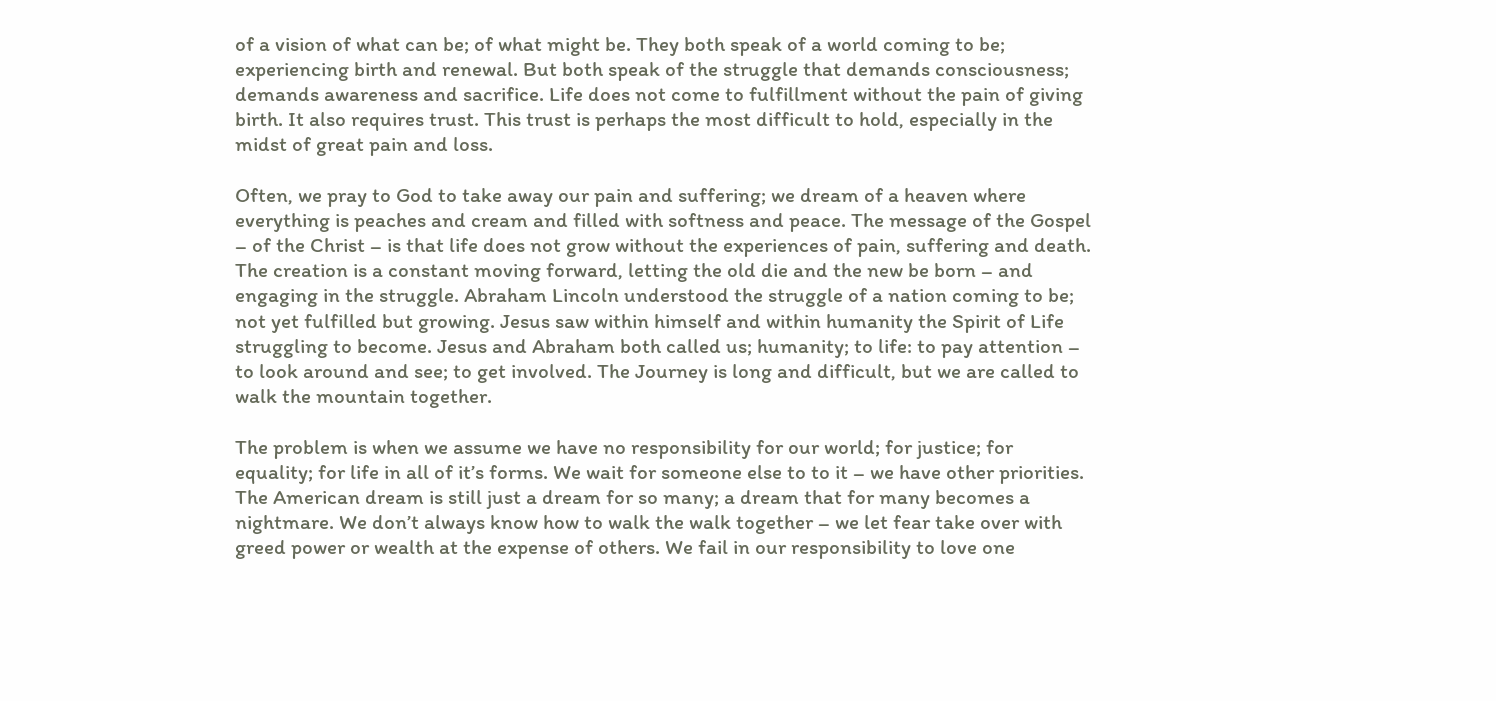of a vision of what can be; of what might be. They both speak of a world coming to be; experiencing birth and renewal. But both speak of the struggle that demands consciousness; demands awareness and sacrifice. Life does not come to fulfillment without the pain of giving birth. It also requires trust. This trust is perhaps the most difficult to hold, especially in the midst of great pain and loss.

Often, we pray to God to take away our pain and suffering; we dream of a heaven where everything is peaches and cream and filled with softness and peace. The message of the Gospel – of the Christ – is that life does not grow without the experiences of pain, suffering and death. The creation is a constant moving forward, letting the old die and the new be born – and engaging in the struggle. Abraham Lincoln understood the struggle of a nation coming to be; not yet fulfilled but growing. Jesus saw within himself and within humanity the Spirit of Life struggling to become. Jesus and Abraham both called us; humanity; to life: to pay attention – to look around and see; to get involved. The Journey is long and difficult, but we are called to walk the mountain together.

The problem is when we assume we have no responsibility for our world; for justice; for equality; for life in all of it’s forms. We wait for someone else to to it – we have other priorities. The American dream is still just a dream for so many; a dream that for many becomes a nightmare. We don’t always know how to walk the walk together – we let fear take over with greed power or wealth at the expense of others. We fail in our responsibility to love one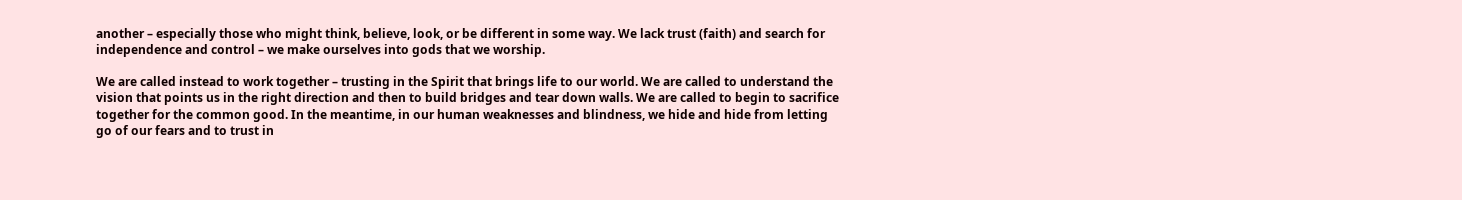another – especially those who might think, believe, look, or be different in some way. We lack trust (faith) and search for independence and control – we make ourselves into gods that we worship.

We are called instead to work together – trusting in the Spirit that brings life to our world. We are called to understand the vision that points us in the right direction and then to build bridges and tear down walls. We are called to begin to sacrifice together for the common good. In the meantime, in our human weaknesses and blindness, we hide and hide from letting go of our fears and to trust in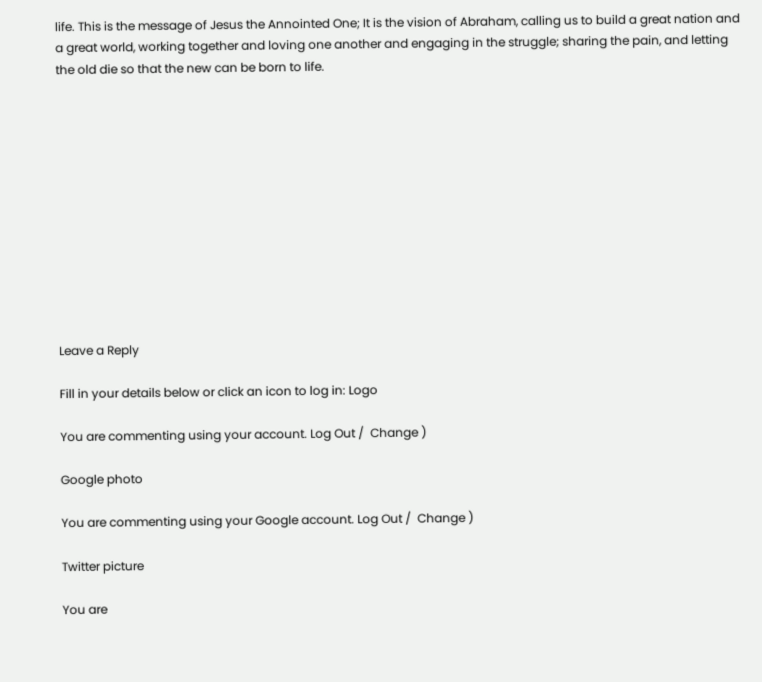life. This is the message of Jesus the Annointed One; It is the vision of Abraham, calling us to build a great nation and a great world, working together and loving one another and engaging in the struggle; sharing the pain, and letting the old die so that the new can be born to life.












Leave a Reply

Fill in your details below or click an icon to log in: Logo

You are commenting using your account. Log Out /  Change )

Google photo

You are commenting using your Google account. Log Out /  Change )

Twitter picture

You are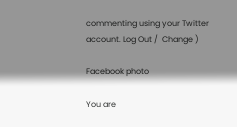commenting using your Twitter account. Log Out /  Change )

Facebook photo

You are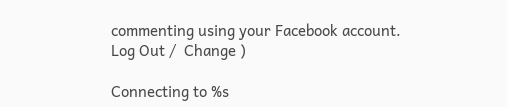commenting using your Facebook account. Log Out /  Change )

Connecting to %s